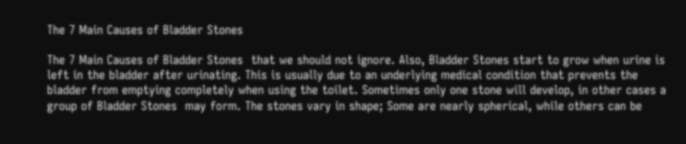The 7 Main Causes of Bladder Stones

The 7 Main Causes of Bladder Stones  that we should not ignore. Also, Bladder Stones start to grow when urine is left in the bladder after urinating. This is usually due to an underlying medical condition that prevents the bladder from emptying completely when using the toilet. Sometimes only one stone will develop, in other cases a group of Bladder Stones  may form. The stones vary in shape; Some are nearly spherical, while others can be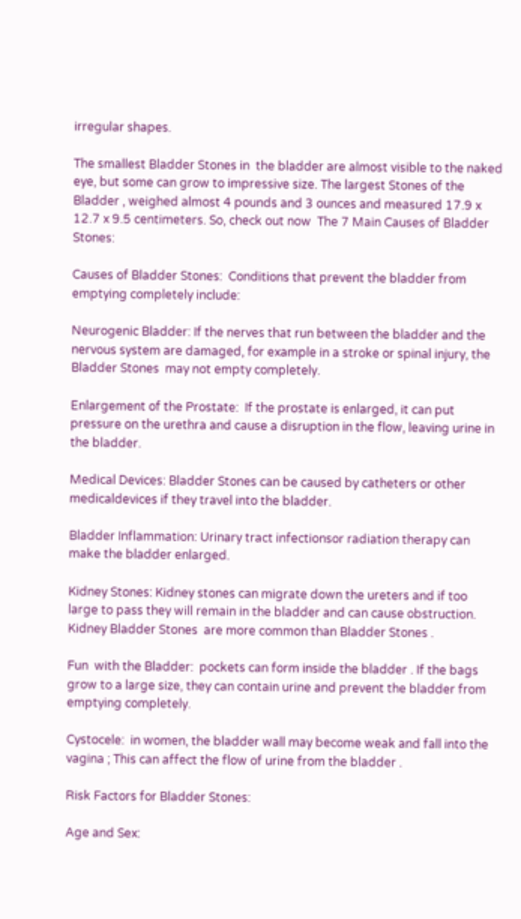irregular shapes.

The smallest Bladder Stones in  the bladder are almost visible to the naked eye, but some can grow to impressive size. The largest Stones of the Bladder , weighed almost 4 pounds and 3 ounces and measured 17.9 x 12.7 x 9.5 centimeters. So, check out now  The 7 Main Causes of Bladder Stones:

Causes of Bladder Stones:  Conditions that prevent the bladder from emptying completely include:

Neurogenic Bladder: If the nerves that run between the bladder and the nervous system are damaged, for example in a stroke or spinal injury, the Bladder Stones  may not empty completely.

Enlargement of the Prostate:  If the prostate is enlarged, it can put pressure on the urethra and cause a disruption in the flow, leaving urine in the bladder.

Medical Devices: Bladder Stones can be caused by catheters or other medicaldevices if they travel into the bladder.

Bladder Inflammation: Urinary tract infectionsor radiation therapy can make the bladder enlarged.

Kidney Stones: Kidney stones can migrate down the ureters and if too large to pass they will remain in the bladder and can cause obstruction. Kidney Bladder Stones  are more common than Bladder Stones .

Fun  with the Bladder:  pockets can form inside the bladder . If the bags grow to a large size, they can contain urine and prevent the bladder from emptying completely.

Cystocele:  in women, the bladder wall may become weak and fall into the vagina ; This can affect the flow of urine from the bladder .

Risk Factors for Bladder Stones:

Age and Sex: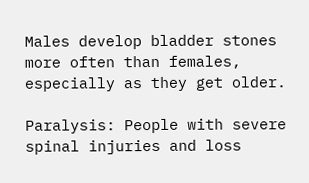Males develop bladder stones more often than females, especially as they get older.

Paralysis: People with severe spinal injuries and loss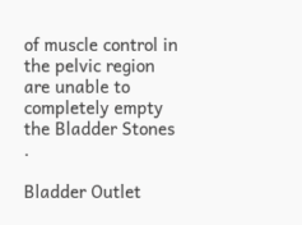of muscle control in the pelvic region are unable to completely empty the Bladder Stones .

Bladder Outlet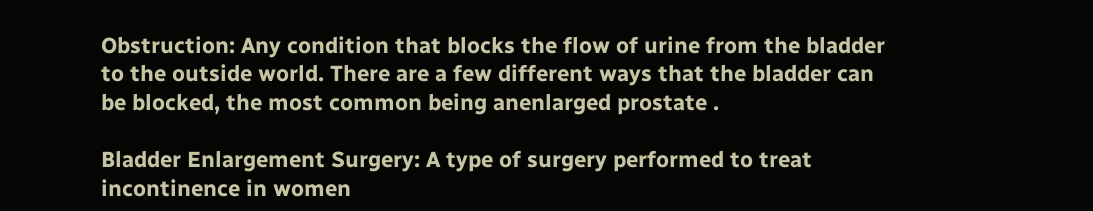Obstruction: Any condition that blocks the flow of urine from the bladder to the outside world. There are a few different ways that the bladder can be blocked, the most common being anenlarged prostate .

Bladder Enlargement Surgery: A type of surgery performed to treat incontinence in women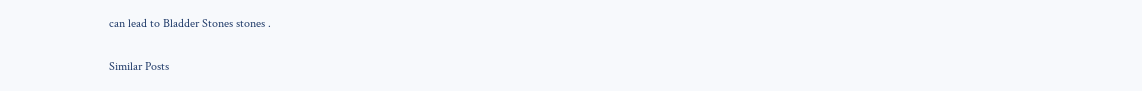can lead to Bladder Stones stones .

Similar Posts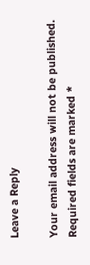Leave a Reply

Your email address will not be published. Required fields are marked *